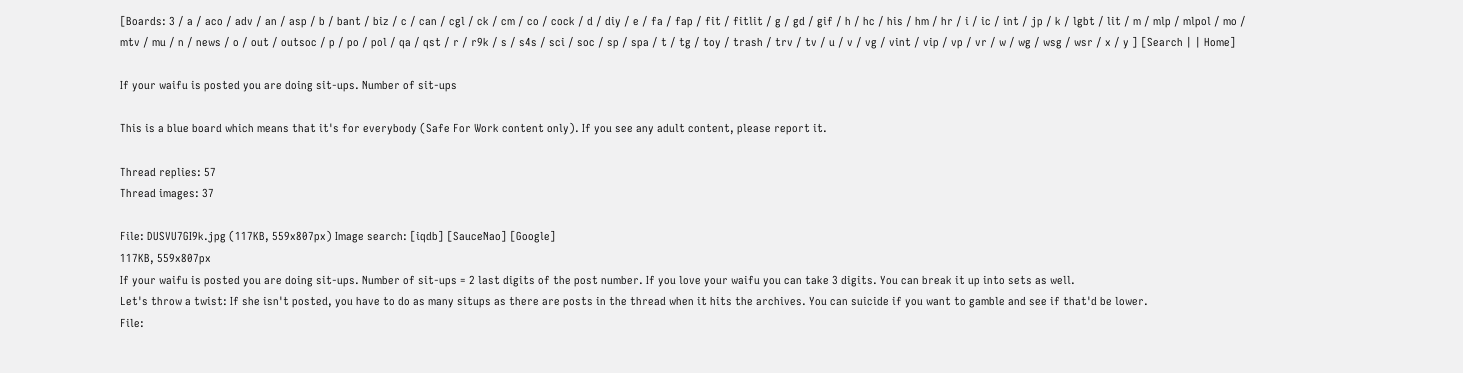[Boards: 3 / a / aco / adv / an / asp / b / bant / biz / c / can / cgl / ck / cm / co / cock / d / diy / e / fa / fap / fit / fitlit / g / gd / gif / h / hc / his / hm / hr / i / ic / int / jp / k / lgbt / lit / m / mlp / mlpol / mo / mtv / mu / n / news / o / out / outsoc / p / po / pol / qa / qst / r / r9k / s / s4s / sci / soc / sp / spa / t / tg / toy / trash / trv / tv / u / v / vg / vint / vip / vp / vr / w / wg / wsg / wsr / x / y ] [Search | | Home]

If your waifu is posted you are doing sit-ups. Number of sit-ups

This is a blue board which means that it's for everybody (Safe For Work content only). If you see any adult content, please report it.

Thread replies: 57
Thread images: 37

File: DUSVU7GI9k.jpg (117KB, 559x807px) Image search: [iqdb] [SauceNao] [Google]
117KB, 559x807px
If your waifu is posted you are doing sit-ups. Number of sit-ups = 2 last digits of the post number. If you love your waifu you can take 3 digits. You can break it up into sets as well.
Let's throw a twist: If she isn't posted, you have to do as many situps as there are posts in the thread when it hits the archives. You can suicide if you want to gamble and see if that'd be lower.
File: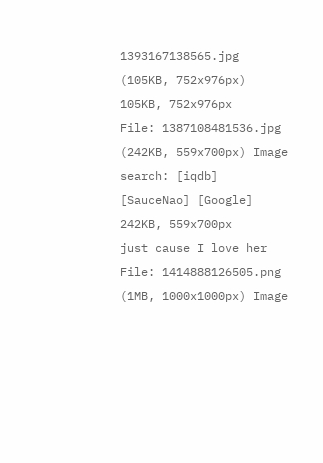1393167138565.jpg (105KB, 752x976px)
105KB, 752x976px
File: 1387108481536.jpg (242KB, 559x700px) Image search: [iqdb] [SauceNao] [Google]
242KB, 559x700px
just cause I love her
File: 1414888126505.png (1MB, 1000x1000px) Image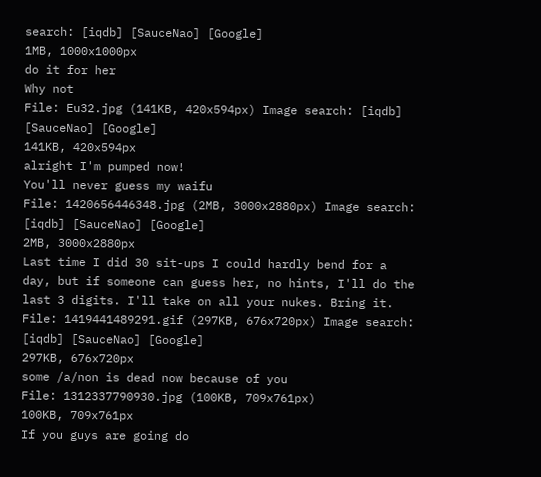search: [iqdb] [SauceNao] [Google]
1MB, 1000x1000px
do it for her
Why not
File: Eu32.jpg (141KB, 420x594px) Image search: [iqdb] [SauceNao] [Google]
141KB, 420x594px
alright I'm pumped now!
You'll never guess my waifu
File: 1420656446348.jpg (2MB, 3000x2880px) Image search: [iqdb] [SauceNao] [Google]
2MB, 3000x2880px
Last time I did 30 sit-ups I could hardly bend for a day, but if someone can guess her, no hints, I'll do the last 3 digits. I'll take on all your nukes. Bring it.
File: 1419441489291.gif (297KB, 676x720px) Image search: [iqdb] [SauceNao] [Google]
297KB, 676x720px
some /a/non is dead now because of you
File: 1312337790930.jpg (100KB, 709x761px)
100KB, 709x761px
If you guys are going do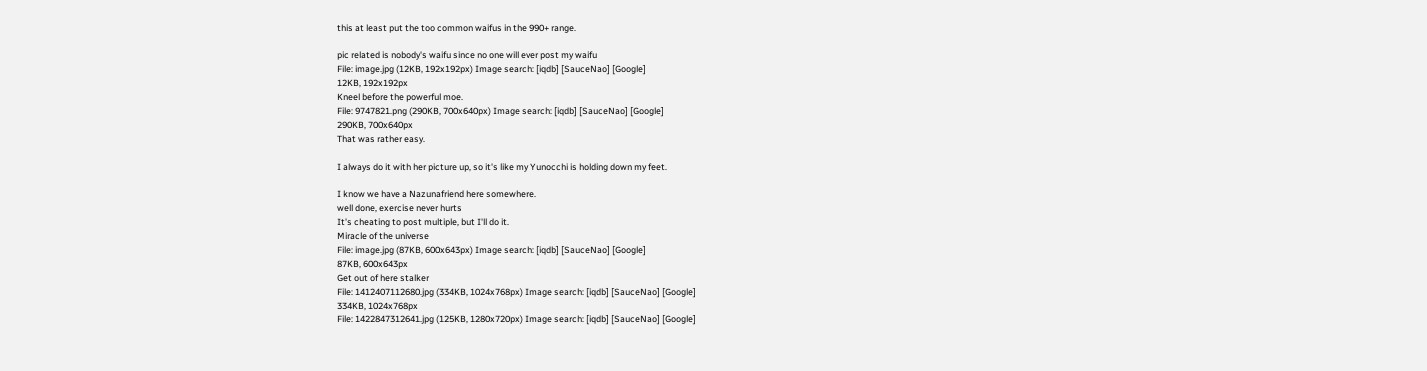this at least put the too common waifus in the 990+ range.

pic related is nobody's waifu since no one will ever post my waifu
File: image.jpg (12KB, 192x192px) Image search: [iqdb] [SauceNao] [Google]
12KB, 192x192px
Kneel before the powerful moe.
File: 9747821.png (290KB, 700x640px) Image search: [iqdb] [SauceNao] [Google]
290KB, 700x640px
That was rather easy.

I always do it with her picture up, so it's like my Yunocchi is holding down my feet.

I know we have a Nazunafriend here somewhere.
well done, exercise never hurts
It's cheating to post multiple, but I'll do it.
Miracle of the universe
File: image.jpg (87KB, 600x643px) Image search: [iqdb] [SauceNao] [Google]
87KB, 600x643px
Get out of here stalker
File: 1412407112680.jpg (334KB, 1024x768px) Image search: [iqdb] [SauceNao] [Google]
334KB, 1024x768px
File: 1422847312641.jpg (125KB, 1280x720px) Image search: [iqdb] [SauceNao] [Google]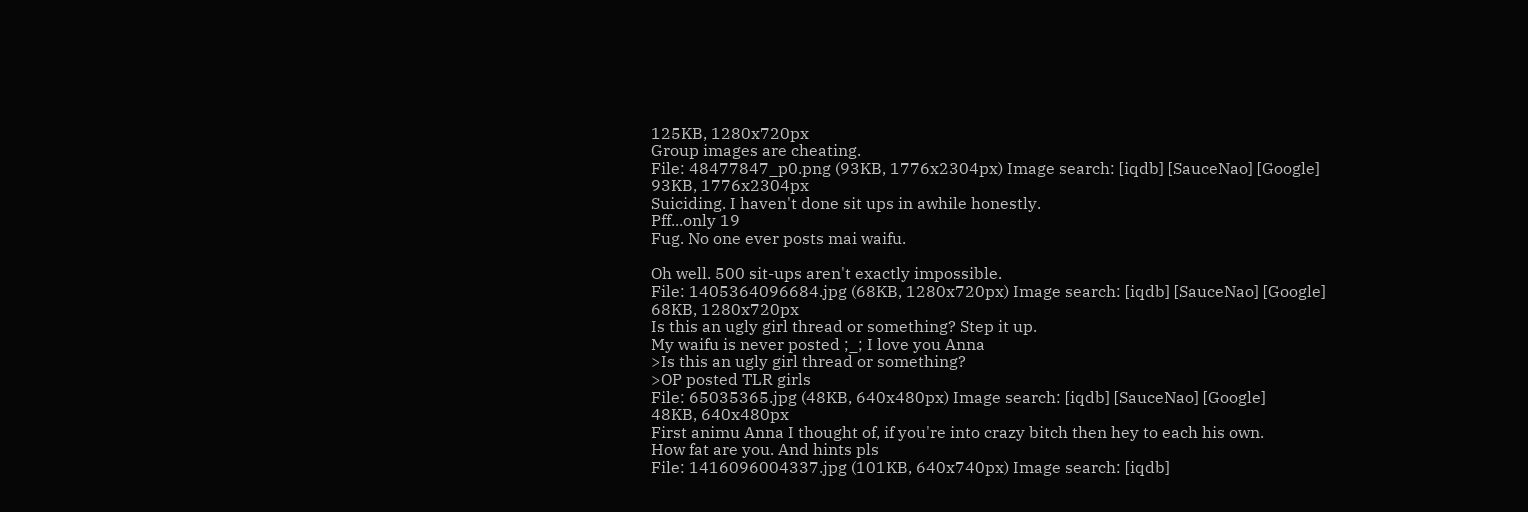125KB, 1280x720px
Group images are cheating.
File: 48477847_p0.png (93KB, 1776x2304px) Image search: [iqdb] [SauceNao] [Google]
93KB, 1776x2304px
Suiciding. I haven't done sit ups in awhile honestly.
Pff...only 19
Fug. No one ever posts mai waifu.

Oh well. 500 sit-ups aren't exactly impossible.
File: 1405364096684.jpg (68KB, 1280x720px) Image search: [iqdb] [SauceNao] [Google]
68KB, 1280x720px
Is this an ugly girl thread or something? Step it up.
My waifu is never posted ;_; I love you Anna
>Is this an ugly girl thread or something?
>OP posted TLR girls
File: 65035365.jpg (48KB, 640x480px) Image search: [iqdb] [SauceNao] [Google]
48KB, 640x480px
First animu Anna I thought of, if you're into crazy bitch then hey to each his own.
How fat are you. And hints pls
File: 1416096004337.jpg (101KB, 640x740px) Image search: [iqdb]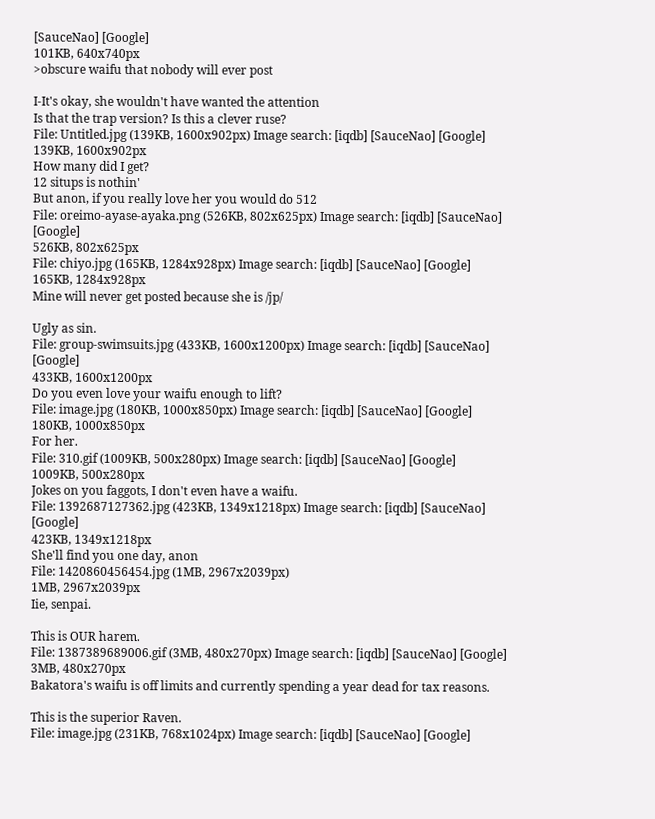[SauceNao] [Google]
101KB, 640x740px
>obscure waifu that nobody will ever post

I-It's okay, she wouldn't have wanted the attention
Is that the trap version? Is this a clever ruse?
File: Untitled.jpg (139KB, 1600x902px) Image search: [iqdb] [SauceNao] [Google]
139KB, 1600x902px
How many did I get?
12 situps is nothin'
But anon, if you really love her you would do 512
File: oreimo-ayase-ayaka.png (526KB, 802x625px) Image search: [iqdb] [SauceNao] [Google]
526KB, 802x625px
File: chiyo.jpg (165KB, 1284x928px) Image search: [iqdb] [SauceNao] [Google]
165KB, 1284x928px
Mine will never get posted because she is /jp/

Ugly as sin.
File: group-swimsuits.jpg (433KB, 1600x1200px) Image search: [iqdb] [SauceNao] [Google]
433KB, 1600x1200px
Do you even love your waifu enough to lift?
File: image.jpg (180KB, 1000x850px) Image search: [iqdb] [SauceNao] [Google]
180KB, 1000x850px
For her.
File: 310.gif (1009KB, 500x280px) Image search: [iqdb] [SauceNao] [Google]
1009KB, 500x280px
Jokes on you faggots, I don't even have a waifu.
File: 1392687127362.jpg (423KB, 1349x1218px) Image search: [iqdb] [SauceNao] [Google]
423KB, 1349x1218px
She'll find you one day, anon
File: 1420860456454.jpg (1MB, 2967x2039px)
1MB, 2967x2039px
Iie, senpai.

This is OUR harem.
File: 1387389689006.gif (3MB, 480x270px) Image search: [iqdb] [SauceNao] [Google]
3MB, 480x270px
Bakatora's waifu is off limits and currently spending a year dead for tax reasons.

This is the superior Raven.
File: image.jpg (231KB, 768x1024px) Image search: [iqdb] [SauceNao] [Google]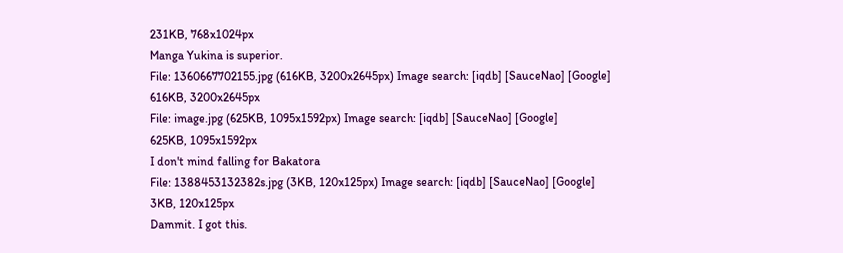231KB, 768x1024px
Manga Yukina is superior.
File: 1360667702155.jpg (616KB, 3200x2645px) Image search: [iqdb] [SauceNao] [Google]
616KB, 3200x2645px
File: image.jpg (625KB, 1095x1592px) Image search: [iqdb] [SauceNao] [Google]
625KB, 1095x1592px
I don't mind falling for Bakatora
File: 1388453132382s.jpg (3KB, 120x125px) Image search: [iqdb] [SauceNao] [Google]
3KB, 120x125px
Dammit. I got this.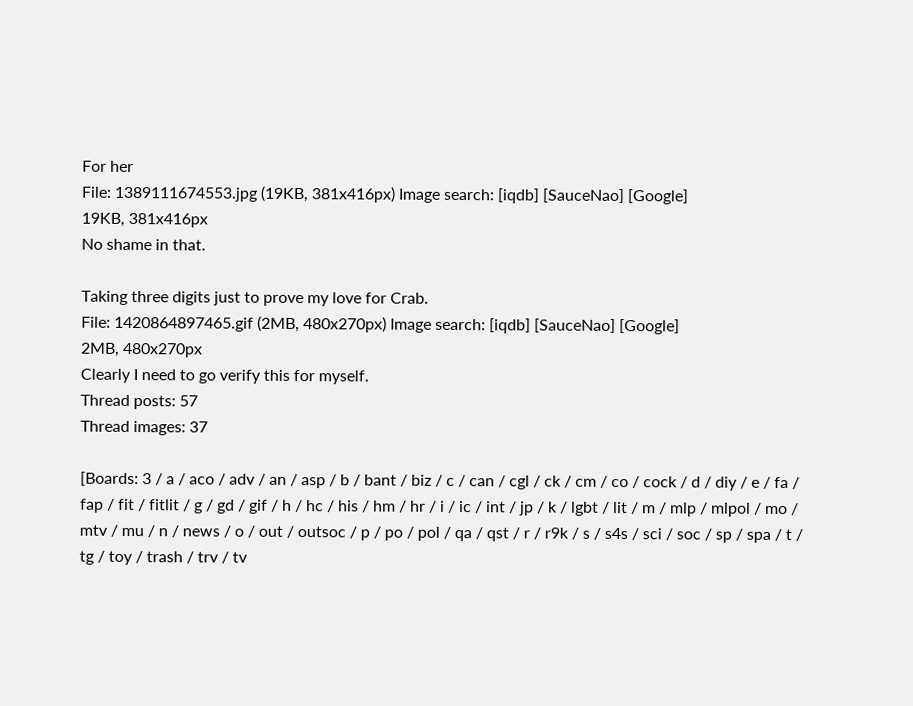For her
File: 1389111674553.jpg (19KB, 381x416px) Image search: [iqdb] [SauceNao] [Google]
19KB, 381x416px
No shame in that.

Taking three digits just to prove my love for Crab.
File: 1420864897465.gif (2MB, 480x270px) Image search: [iqdb] [SauceNao] [Google]
2MB, 480x270px
Clearly I need to go verify this for myself.
Thread posts: 57
Thread images: 37

[Boards: 3 / a / aco / adv / an / asp / b / bant / biz / c / can / cgl / ck / cm / co / cock / d / diy / e / fa / fap / fit / fitlit / g / gd / gif / h / hc / his / hm / hr / i / ic / int / jp / k / lgbt / lit / m / mlp / mlpol / mo / mtv / mu / n / news / o / out / outsoc / p / po / pol / qa / qst / r / r9k / s / s4s / sci / soc / sp / spa / t / tg / toy / trash / trv / tv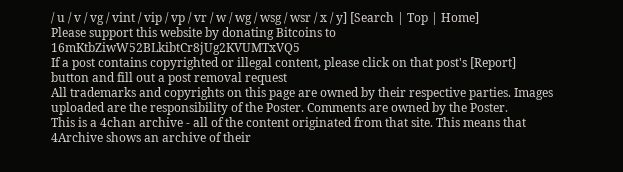/ u / v / vg / vint / vip / vp / vr / w / wg / wsg / wsr / x / y] [Search | Top | Home]
Please support this website by donating Bitcoins to 16mKtbZiwW52BLkibtCr8jUg2KVUMTxVQ5
If a post contains copyrighted or illegal content, please click on that post's [Report] button and fill out a post removal request
All trademarks and copyrights on this page are owned by their respective parties. Images uploaded are the responsibility of the Poster. Comments are owned by the Poster.
This is a 4chan archive - all of the content originated from that site. This means that 4Archive shows an archive of their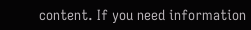content. If you need information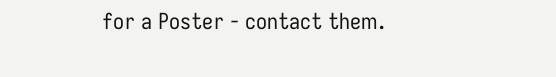for a Poster - contact them.